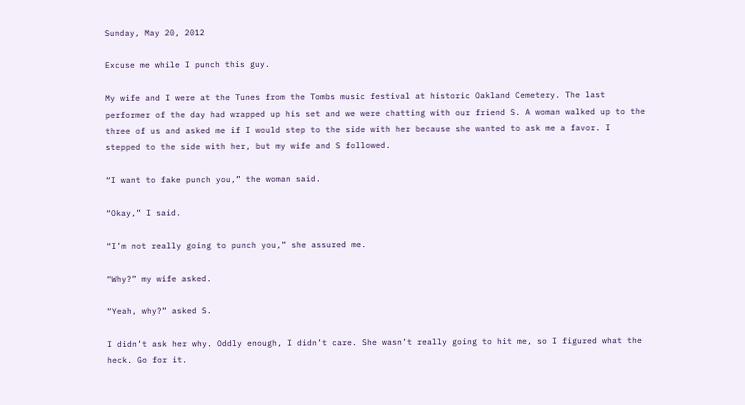Sunday, May 20, 2012

Excuse me while I punch this guy.

My wife and I were at the Tunes from the Tombs music festival at historic Oakland Cemetery. The last performer of the day had wrapped up his set and we were chatting with our friend S. A woman walked up to the three of us and asked me if I would step to the side with her because she wanted to ask me a favor. I stepped to the side with her, but my wife and S followed.

“I want to fake punch you,” the woman said.

“Okay,” I said.

“I’m not really going to punch you,” she assured me.

“Why?” my wife asked.

“Yeah, why?” asked S.

I didn’t ask her why. Oddly enough, I didn’t care. She wasn’t really going to hit me, so I figured what the heck. Go for it.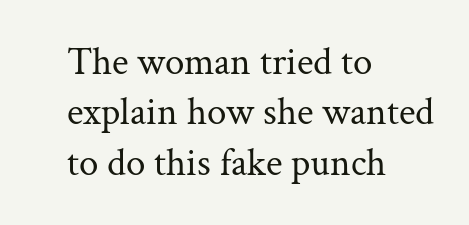The woman tried to explain how she wanted to do this fake punch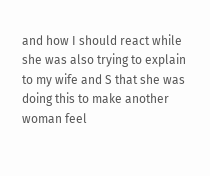and how I should react while she was also trying to explain to my wife and S that she was doing this to make another woman feel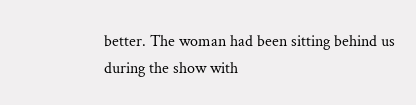better. The woman had been sitting behind us during the show with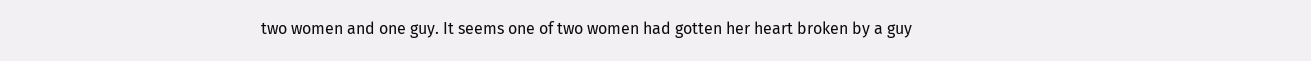two women and one guy. It seems one of two women had gotten her heart broken by a guy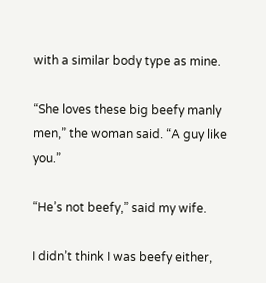with a similar body type as mine.

“She loves these big beefy manly men,” the woman said. “A guy like you.”

“He’s not beefy,” said my wife.

I didn’t think I was beefy either,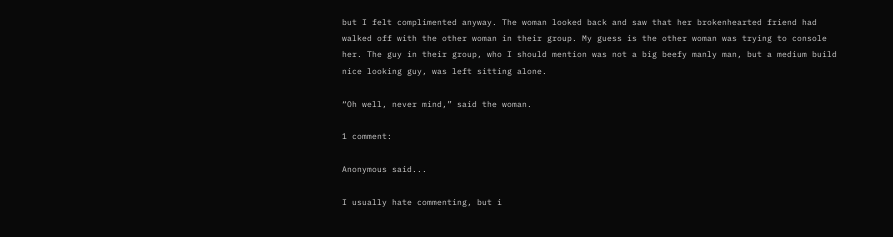but I felt complimented anyway. The woman looked back and saw that her brokenhearted friend had walked off with the other woman in their group. My guess is the other woman was trying to console her. The guy in their group, who I should mention was not a big beefy manly man, but a medium build nice looking guy, was left sitting alone.

“Oh well, never mind,” said the woman.

1 comment:

Anonymous said...

I usually hate commenting, but i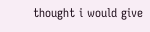thought i would give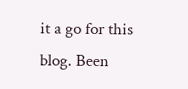it a go for this blog. Been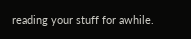reading your stuff for awhile.